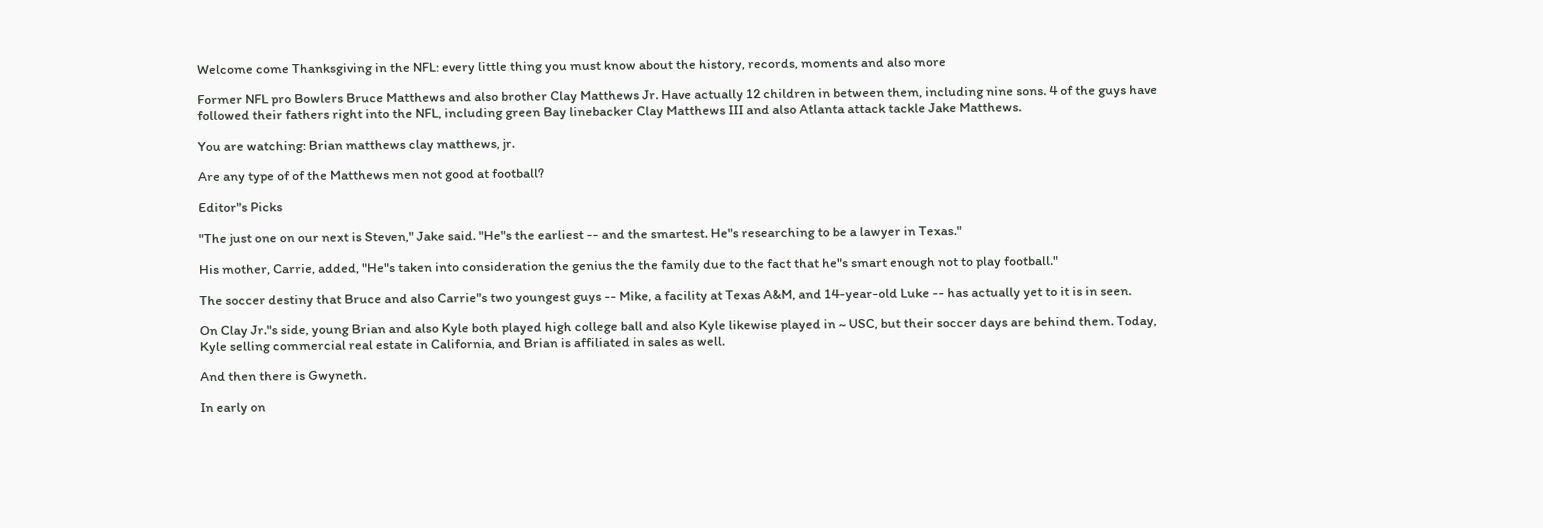Welcome come Thanksgiving in the NFL: every little thing you must know about the history, records, moments and also more

Former NFL pro Bowlers Bruce Matthews and also brother Clay Matthews Jr. Have actually 12 children in between them, including nine sons. 4 of the guys have followed their fathers right into the NFL, including green Bay linebacker Clay Matthews III and also Atlanta attack tackle Jake Matthews.

You are watching: Brian matthews clay matthews, jr.

Are any type of of the Matthews men not good at football?

Editor"s Picks

"The just one on our next is Steven," Jake said. "He"s the earliest -- and the smartest. He"s researching to be a lawyer in Texas."

His mother, Carrie, added, "He"s taken into consideration the genius the the family due to the fact that he"s smart enough not to play football."

The soccer destiny that Bruce and also Carrie"s two youngest guys -- Mike, a facility at Texas A&M, and 14-year-old Luke -- has actually yet to it is in seen.

On Clay Jr."s side, young Brian and also Kyle both played high college ball and also Kyle likewise played in ~ USC, but their soccer days are behind them. Today, Kyle selling commercial real estate in California, and Brian is affiliated in sales as well.

And then there is Gwyneth.

In early on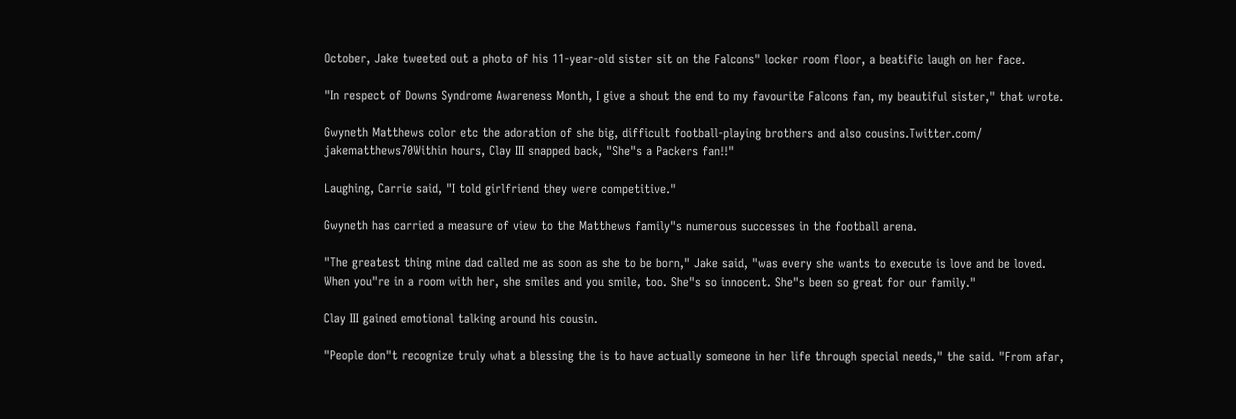October, Jake tweeted out a photo of his 11-year-old sister sit on the Falcons" locker room floor, a beatific laugh on her face.

"In respect of Downs Syndrome Awareness Month, I give a shout the end to my favourite Falcons fan, my beautiful sister," that wrote.

Gwyneth Matthews color etc the adoration of she big, difficult football-playing brothers and also cousins.Twitter.com/
jakematthews70Within hours, Clay III snapped back, "She"s a Packers fan!!"

Laughing, Carrie said, "I told girlfriend they were competitive."

Gwyneth has carried a measure of view to the Matthews family"s numerous successes in the football arena.

"The greatest thing mine dad called me as soon as she to be born," Jake said, "was every she wants to execute is love and be loved. When you"re in a room with her, she smiles and you smile, too. She"s so innocent. She"s been so great for our family."

Clay III gained emotional talking around his cousin.

"People don"t recognize truly what a blessing the is to have actually someone in her life through special needs," the said. "From afar,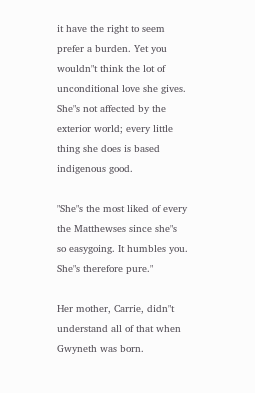it have the right to seem prefer a burden. Yet you wouldn"t think the lot of unconditional love she gives. She"s not affected by the exterior world; every little thing she does is based indigenous good.

"She"s the most liked of every the Matthewses since she"s so easygoing. It humbles you. She"s therefore pure."

Her mother, Carrie, didn"t understand all of that when Gwyneth was born.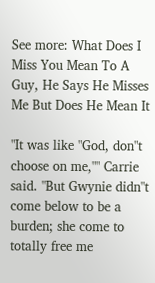See more: What Does I Miss You Mean To A Guy, He Says He Misses Me But Does He Mean It

"It was like "God, don"t choose on me,"" Carrie said. "But Gwynie didn"t come below to be a burden; she come to totally free me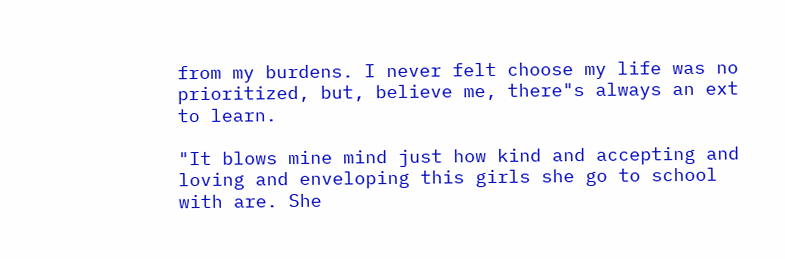from my burdens. I never felt choose my life was no prioritized, but, believe me, there"s always an ext to learn.

"It blows mine mind just how kind and accepting and loving and enveloping this girls she go to school with are. She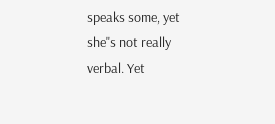speaks some, yet she"s not really verbal. Yet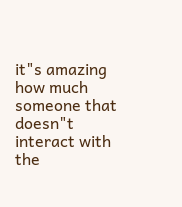it"s amazing how much someone that doesn"t interact with the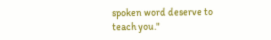spoken word deserve to teach you."